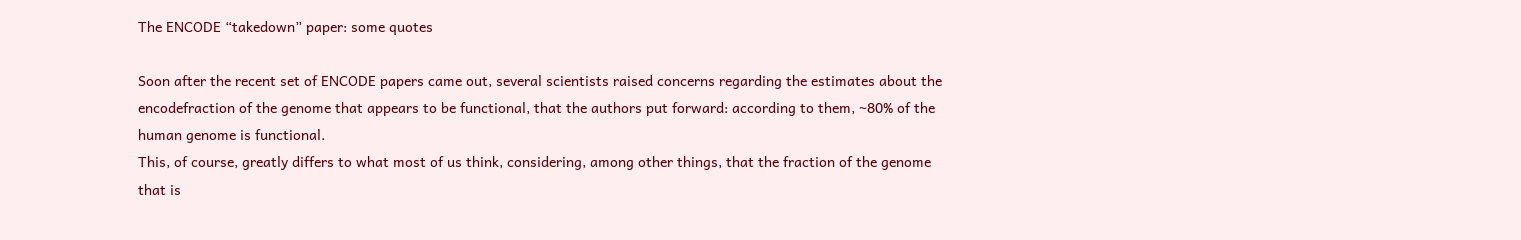The ENCODE “takedown” paper: some quotes

Soon after the recent set of ENCODE papers came out, several scientists raised concerns regarding the estimates about the encodefraction of the genome that appears to be functional, that the authors put forward: according to them, ~80% of the human genome is functional.
This, of course, greatly differs to what most of us think, considering, among other things, that the fraction of the genome that is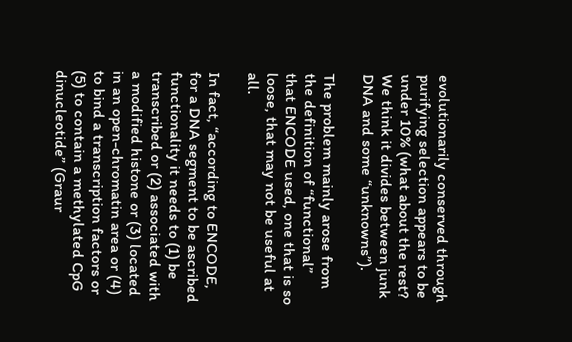evolutionarily conserved through purifying selection appears to be under 10% (what about the rest? We think it divides between junk DNA and some “unknowns”).

The problem mainly arose from the definition of “functional” that ENCODE used, one that is so loose, that may not be useful at all.

In fact, “according to ENCODE, for a DNA segment to be ascribed functionality it needs to (1) be transcribed or (2) associated with a modified histone or (3) located in an open-chromatin area or (4) to bind a transcription factors or (5) to contain a methylated CpG dinucleotide” (Graur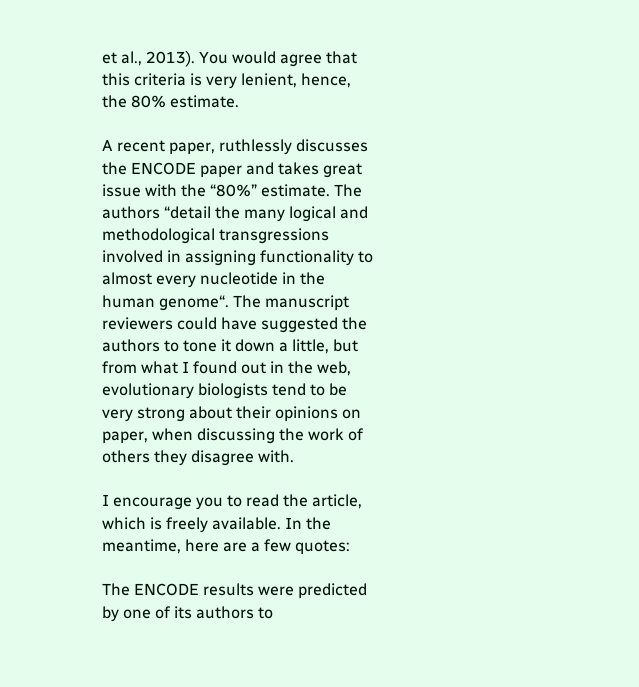et al., 2013). You would agree that this criteria is very lenient, hence, the 80% estimate.

A recent paper, ruthlessly discusses the ENCODE paper and takes great issue with the “80%” estimate. The authors “detail the many logical and methodological transgressions involved in assigning functionality to almost every nucleotide in the human genome“. The manuscript reviewers could have suggested the authors to tone it down a little, but from what I found out in the web, evolutionary biologists tend to be very strong about their opinions on paper, when discussing the work of others they disagree with.

I encourage you to read the article, which is freely available. In the meantime, here are a few quotes:

The ENCODE results were predicted by one of its authors to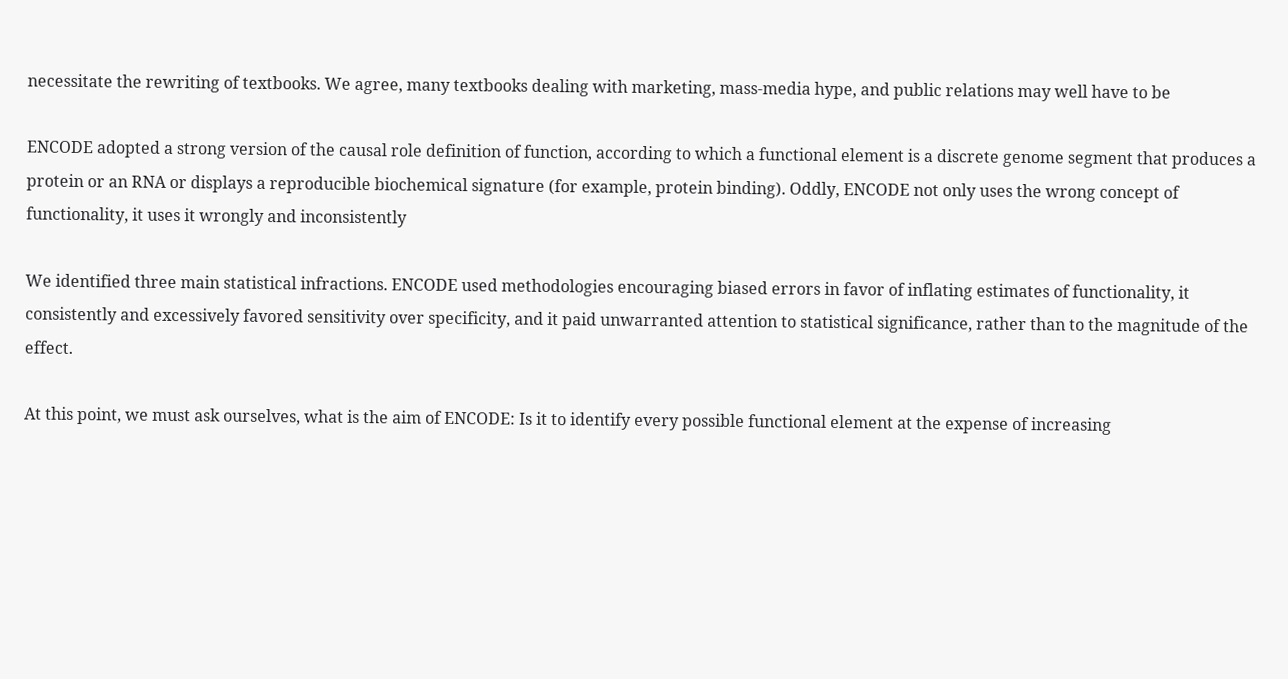necessitate the rewriting of textbooks. We agree, many textbooks dealing with marketing, mass-media hype, and public relations may well have to be

ENCODE adopted a strong version of the causal role definition of function, according to which a functional element is a discrete genome segment that produces a protein or an RNA or displays a reproducible biochemical signature (for example, protein binding). Oddly, ENCODE not only uses the wrong concept of functionality, it uses it wrongly and inconsistently

We identified three main statistical infractions. ENCODE used methodologies encouraging biased errors in favor of inflating estimates of functionality, it consistently and excessively favored sensitivity over specificity, and it paid unwarranted attention to statistical significance, rather than to the magnitude of the effect.

At this point, we must ask ourselves, what is the aim of ENCODE: Is it to identify every possible functional element at the expense of increasing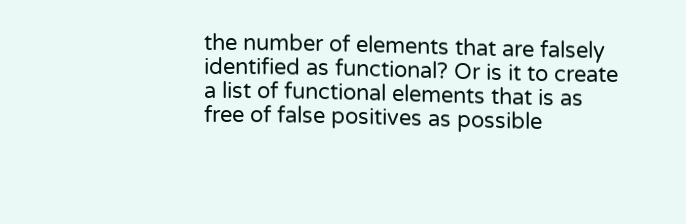the number of elements that are falsely identified as functional? Or is it to create a list of functional elements that is as free of false positives as possible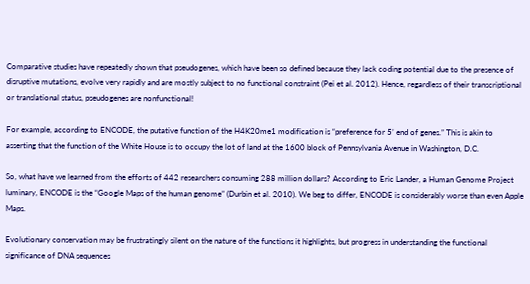Comparative studies have repeatedly shown that pseudogenes, which have been so defined because they lack coding potential due to the presence of disruptive mutations, evolve very rapidly and are mostly subject to no functional constraint (Pei et al. 2012). Hence, regardless of their transcriptional or translational status, pseudogenes are nonfunctional!

For example, according to ENCODE, the putative function of the H4K20me1 modification is “preference for 5’ end of genes.” This is akin to asserting that the function of the White House is to occupy the lot of land at the 1600 block of Pennsylvania Avenue in Washington, D.C.

So, what have we learned from the efforts of 442 researchers consuming 288 million dollars? According to Eric Lander, a Human Genome Project luminary, ENCODE is the “Google Maps of the human genome” (Durbin et al. 2010). We beg to differ, ENCODE is considerably worse than even Apple Maps.

Evolutionary conservation may be frustratingly silent on the nature of the functions it highlights, but progress in understanding the functional significance of DNA sequences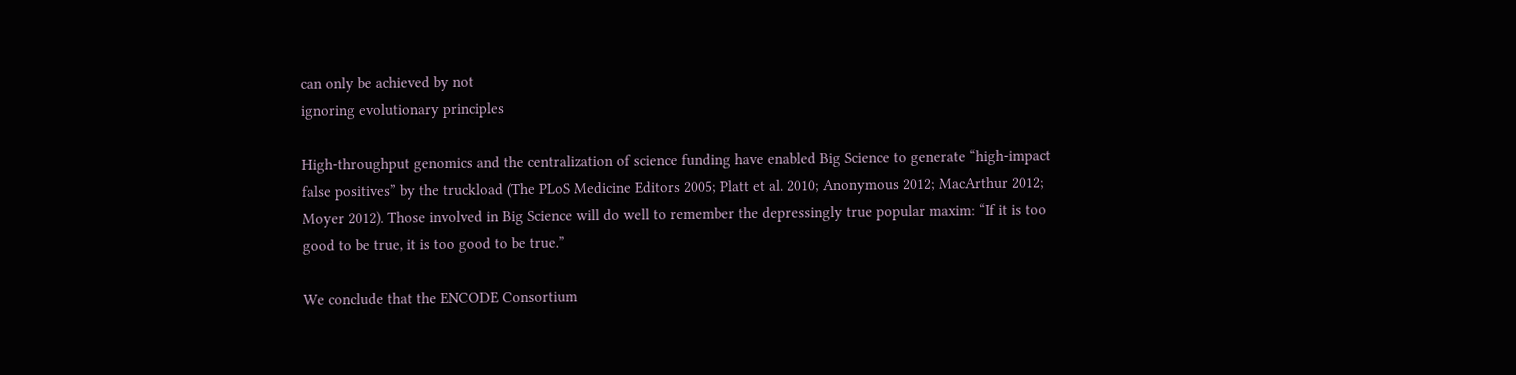can only be achieved by not
ignoring evolutionary principles

High-throughput genomics and the centralization of science funding have enabled Big Science to generate “high-impact false positives” by the truckload (The PLoS Medicine Editors 2005; Platt et al. 2010; Anonymous 2012; MacArthur 2012; Moyer 2012). Those involved in Big Science will do well to remember the depressingly true popular maxim: “If it is too good to be true, it is too good to be true.”

We conclude that the ENCODE Consortium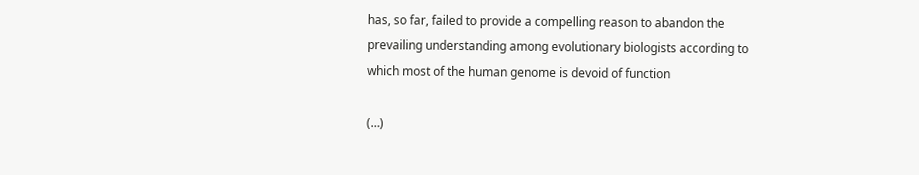has, so far, failed to provide a compelling reason to abandon the prevailing understanding among evolutionary biologists according to which most of the human genome is devoid of function

(…)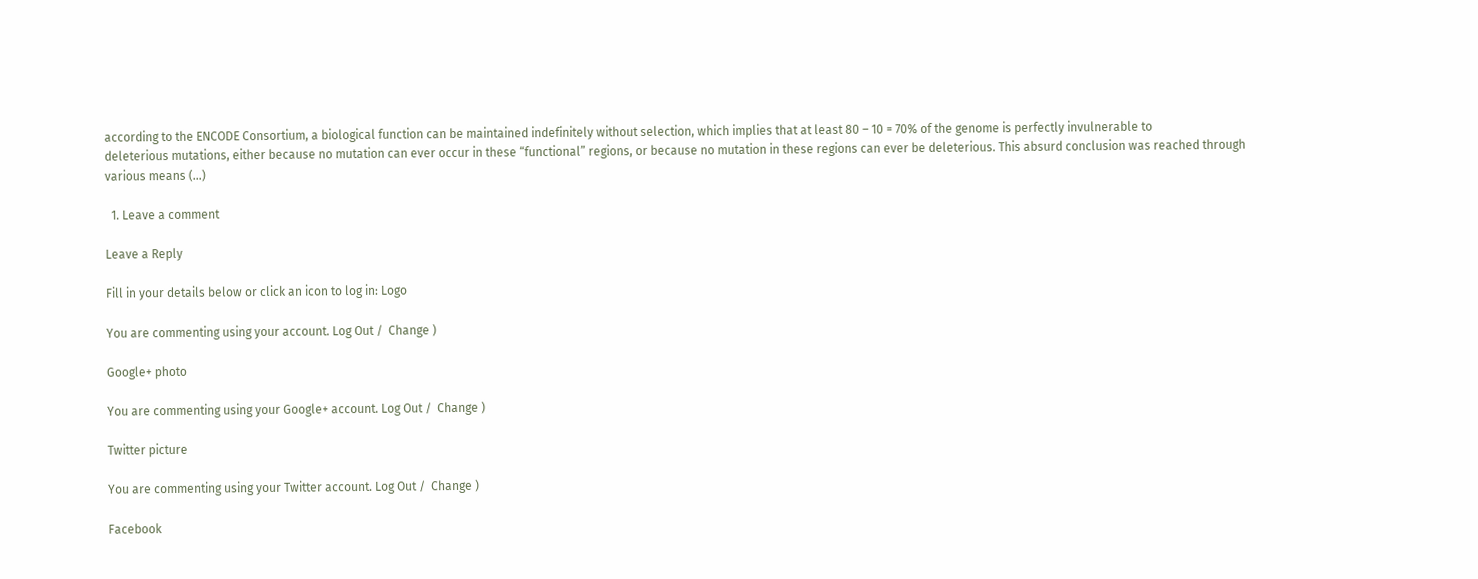according to the ENCODE Consortium, a biological function can be maintained indefinitely without selection, which implies that at least 80 – 10 = 70% of the genome is perfectly invulnerable to
deleterious mutations, either because no mutation can ever occur in these “functional” regions, or because no mutation in these regions can ever be deleterious. This absurd conclusion was reached through various means (…)

  1. Leave a comment

Leave a Reply

Fill in your details below or click an icon to log in: Logo

You are commenting using your account. Log Out /  Change )

Google+ photo

You are commenting using your Google+ account. Log Out /  Change )

Twitter picture

You are commenting using your Twitter account. Log Out /  Change )

Facebook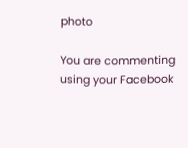photo

You are commenting using your Facebook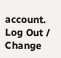account. Log Out /  Change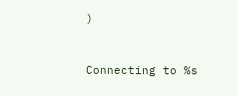)


Connecting to %s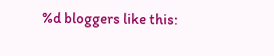%d bloggers like this: